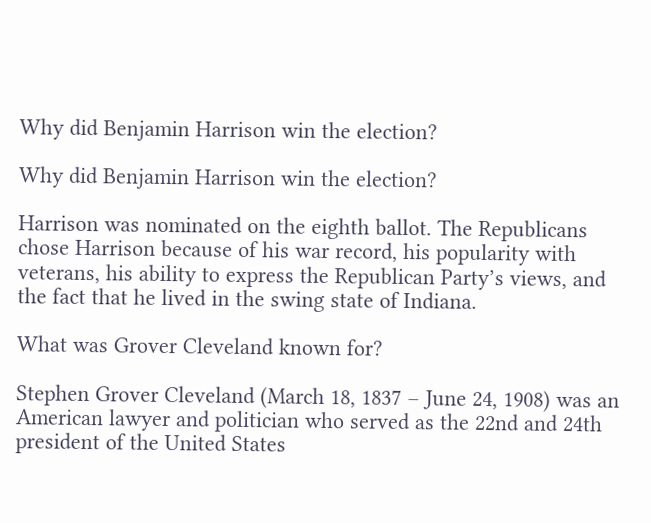Why did Benjamin Harrison win the election?

Why did Benjamin Harrison win the election?

Harrison was nominated on the eighth ballot. The Republicans chose Harrison because of his war record, his popularity with veterans, his ability to express the Republican Party’s views, and the fact that he lived in the swing state of Indiana.

What was Grover Cleveland known for?

Stephen Grover Cleveland (March 18, 1837 – June 24, 1908) was an American lawyer and politician who served as the 22nd and 24th president of the United States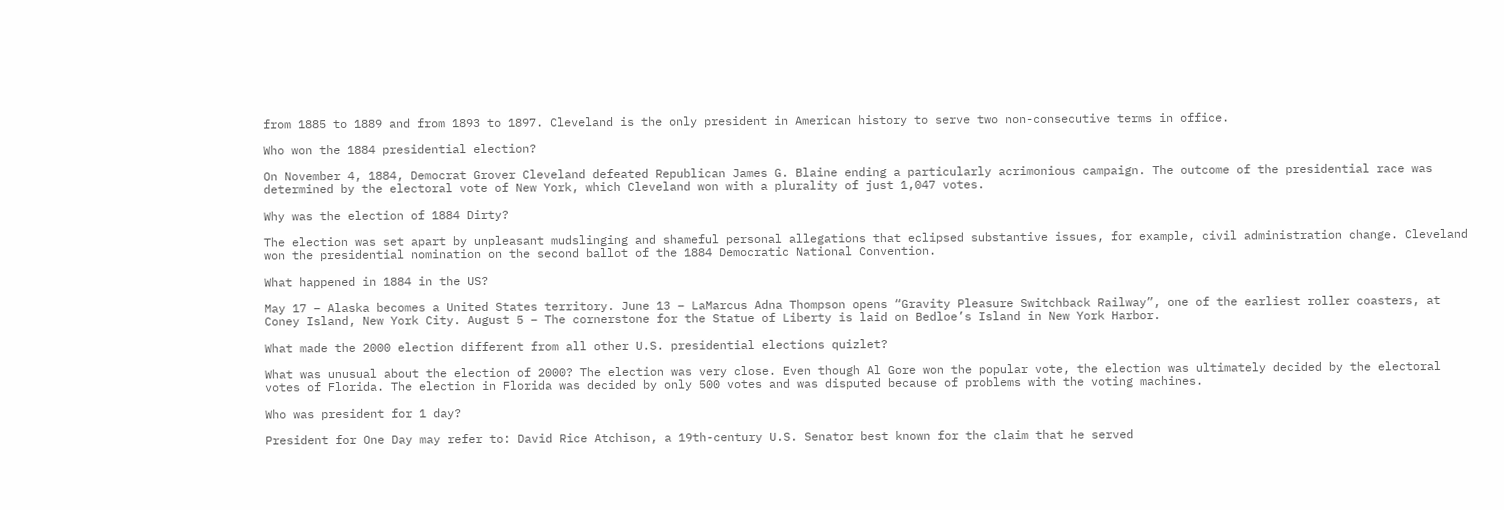from 1885 to 1889 and from 1893 to 1897. Cleveland is the only president in American history to serve two non-consecutive terms in office.

Who won the 1884 presidential election?

On November 4, 1884, Democrat Grover Cleveland defeated Republican James G. Blaine ending a particularly acrimonious campaign. The outcome of the presidential race was determined by the electoral vote of New York, which Cleveland won with a plurality of just 1,047 votes.

Why was the election of 1884 Dirty?

The election was set apart by unpleasant mudslinging and shameful personal allegations that eclipsed substantive issues, for example, civil administration change. Cleveland won the presidential nomination on the second ballot of the 1884 Democratic National Convention.

What happened in 1884 in the US?

May 17 – Alaska becomes a United States territory. June 13 – LaMarcus Adna Thompson opens “Gravity Pleasure Switchback Railway”, one of the earliest roller coasters, at Coney Island, New York City. August 5 – The cornerstone for the Statue of Liberty is laid on Bedloe’s Island in New York Harbor.

What made the 2000 election different from all other U.S. presidential elections quizlet?

What was unusual about the election of 2000? The election was very close. Even though Al Gore won the popular vote, the election was ultimately decided by the electoral votes of Florida. The election in Florida was decided by only 500 votes and was disputed because of problems with the voting machines.

Who was president for 1 day?

President for One Day may refer to: David Rice Atchison, a 19th-century U.S. Senator best known for the claim that he served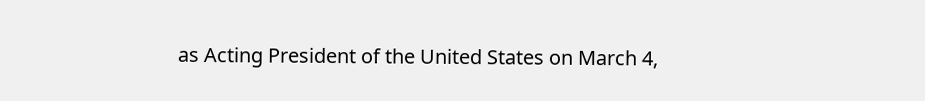as Acting President of the United States on March 4,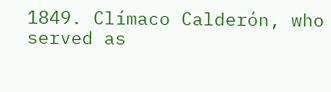1849. Clímaco Calderón, who served as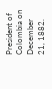President of Colombia on December 21, 1882.